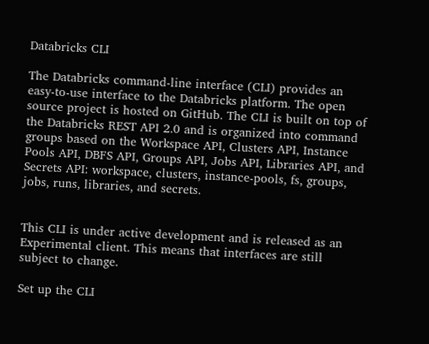Databricks CLI

The Databricks command-line interface (CLI) provides an easy-to-use interface to the Databricks platform. The open source project is hosted on GitHub. The CLI is built on top of the Databricks REST API 2.0 and is organized into command groups based on the Workspace API, Clusters API, Instance Pools API, DBFS API, Groups API, Jobs API, Libraries API, and Secrets API: workspace, clusters, instance-pools, fs, groups, jobs, runs, libraries, and secrets.


This CLI is under active development and is released as an Experimental client. This means that interfaces are still subject to change.

Set up the CLI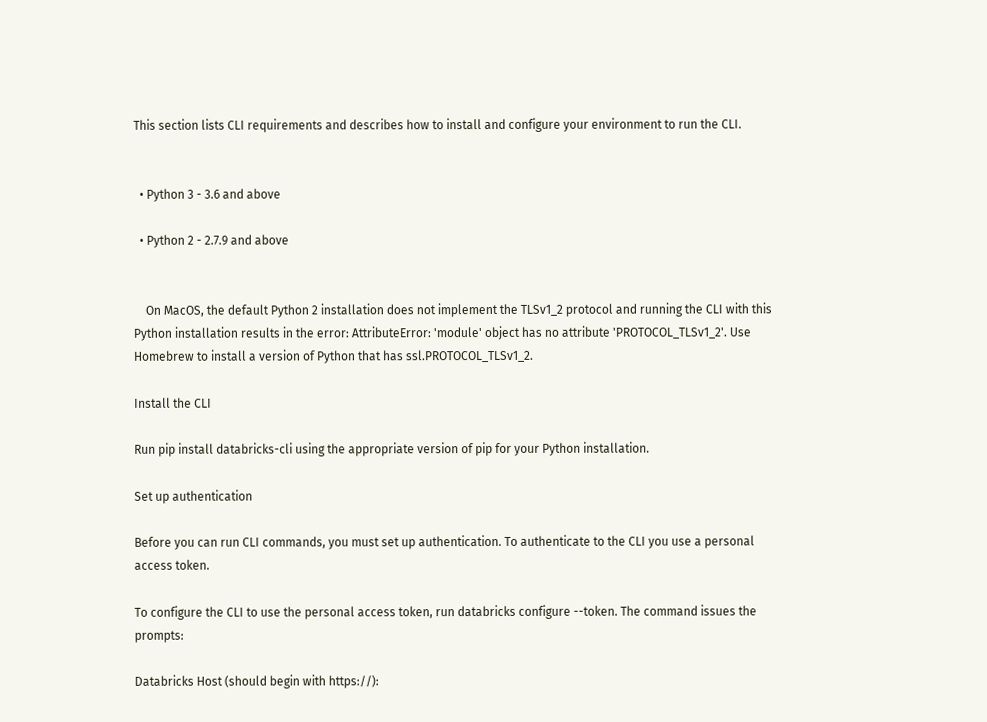This section lists CLI requirements and describes how to install and configure your environment to run the CLI.


  • Python 3 - 3.6 and above

  • Python 2 - 2.7.9 and above


    On MacOS, the default Python 2 installation does not implement the TLSv1_2 protocol and running the CLI with this Python installation results in the error: AttributeError: 'module' object has no attribute 'PROTOCOL_TLSv1_2'. Use Homebrew to install a version of Python that has ssl.PROTOCOL_TLSv1_2.

Install the CLI

Run pip install databricks-cli using the appropriate version of pip for your Python installation.

Set up authentication

Before you can run CLI commands, you must set up authentication. To authenticate to the CLI you use a personal access token.

To configure the CLI to use the personal access token, run databricks configure --token. The command issues the prompts:

Databricks Host (should begin with https://):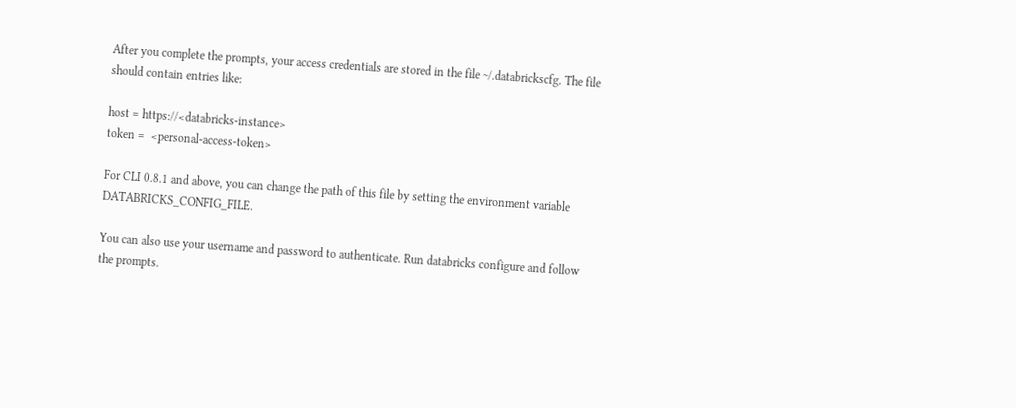After you complete the prompts, your access credentials are stored in the file ~/.databrickscfg. The file should contain entries like:

host = https://<databricks-instance>
token =  <personal-access-token>

For CLI 0.8.1 and above, you can change the path of this file by setting the environment variable DATABRICKS_CONFIG_FILE.

You can also use your username and password to authenticate. Run databricks configure and follow the prompts.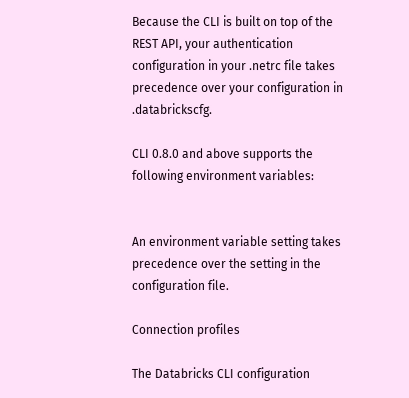Because the CLI is built on top of the REST API, your authentication configuration in your .netrc file takes precedence over your configuration in .databrickscfg.

CLI 0.8.0 and above supports the following environment variables:


An environment variable setting takes precedence over the setting in the configuration file.

Connection profiles

The Databricks CLI configuration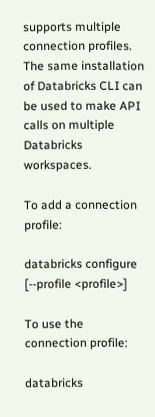supports multiple connection profiles. The same installation of Databricks CLI can be used to make API calls on multiple Databricks workspaces.

To add a connection profile:

databricks configure [--profile <profile>]

To use the connection profile:

databricks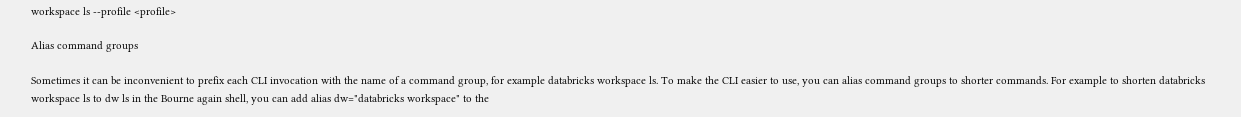workspace ls --profile <profile>

Alias command groups

Sometimes it can be inconvenient to prefix each CLI invocation with the name of a command group, for example databricks workspace ls. To make the CLI easier to use, you can alias command groups to shorter commands. For example to shorten databricks workspace ls to dw ls in the Bourne again shell, you can add alias dw="databricks workspace" to the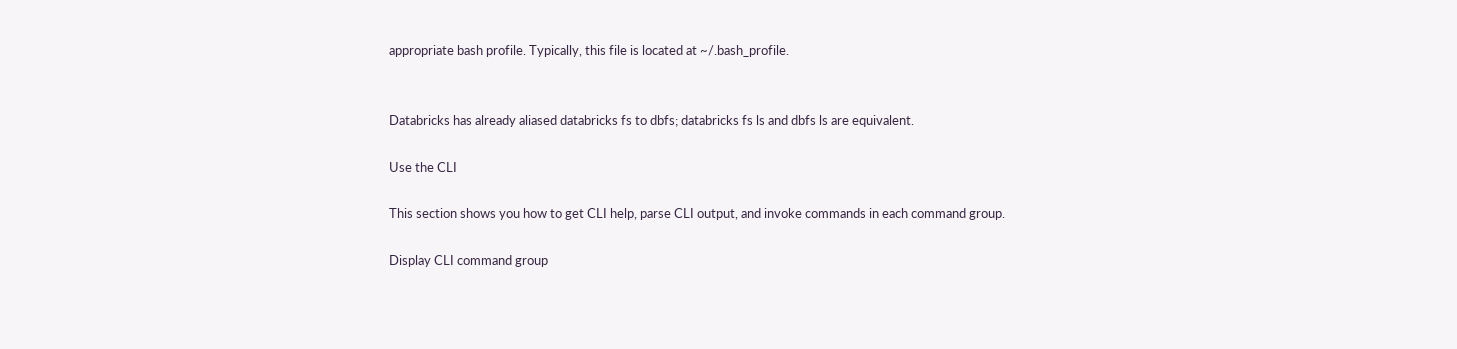appropriate bash profile. Typically, this file is located at ~/.bash_profile.


Databricks has already aliased databricks fs to dbfs; databricks fs ls and dbfs ls are equivalent.

Use the CLI

This section shows you how to get CLI help, parse CLI output, and invoke commands in each command group.

Display CLI command group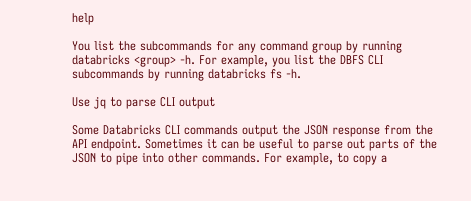help

You list the subcommands for any command group by running databricks <group> -h. For example, you list the DBFS CLI subcommands by running databricks fs -h.

Use jq to parse CLI output

Some Databricks CLI commands output the JSON response from the API endpoint. Sometimes it can be useful to parse out parts of the JSON to pipe into other commands. For example, to copy a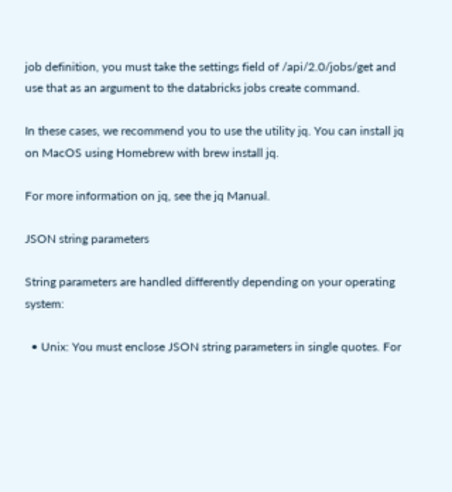job definition, you must take the settings field of /api/2.0/jobs/get and use that as an argument to the databricks jobs create command.

In these cases, we recommend you to use the utility jq. You can install jq on MacOS using Homebrew with brew install jq.

For more information on jq, see the jq Manual.

JSON string parameters

String parameters are handled differently depending on your operating system:

  • Unix: You must enclose JSON string parameters in single quotes. For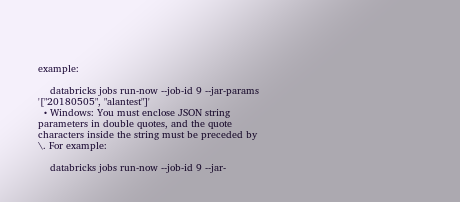example:

    databricks jobs run-now --job-id 9 --jar-params '["20180505", "alantest"]'
  • Windows: You must enclose JSON string parameters in double quotes, and the quote characters inside the string must be preceded by \. For example:

    databricks jobs run-now --job-id 9 --jar-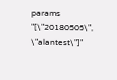params "[\"20180505\", \"alantest\"]"